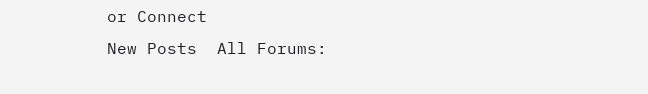or Connect
New Posts  All Forums: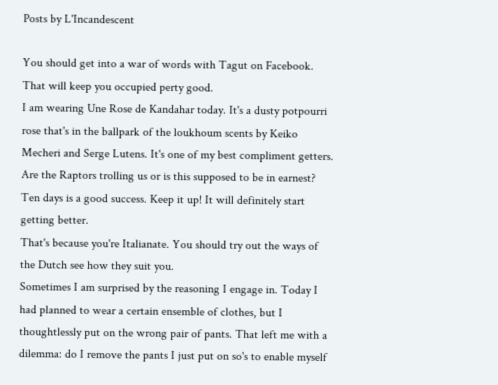Posts by L'Incandescent

You should get into a war of words with Tagut on Facebook. That will keep you occupied perty good.
I am wearing Une Rose de Kandahar today. It's a dusty potpourri rose that's in the ballpark of the loukhoum scents by Keiko Mecheri and Serge Lutens. It's one of my best compliment getters.
Are the Raptors trolling us or is this supposed to be in earnest?
Ten days is a good success. Keep it up! It will definitely start getting better.
That's because you're Italianate. You should try out the ways of the Dutch see how they suit you.
Sometimes I am surprised by the reasoning I engage in. Today I had planned to wear a certain ensemble of clothes, but I thoughtlessly put on the wrong pair of pants. That left me with a dilemma: do I remove the pants I just put on so's to enable myself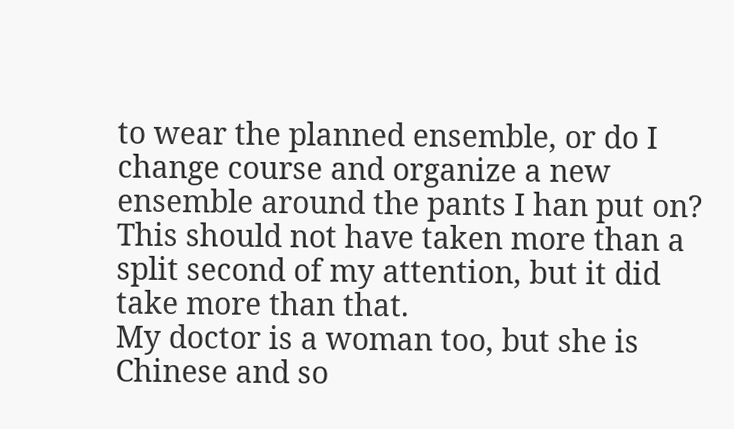to wear the planned ensemble, or do I change course and organize a new ensemble around the pants I han put on? This should not have taken more than a split second of my attention, but it did take more than that.
My doctor is a woman too, but she is Chinese and so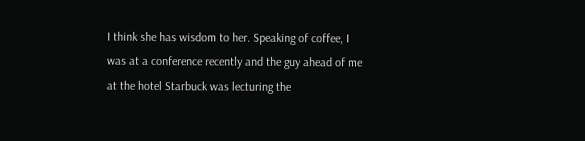I think she has wisdom to her. Speaking of coffee, I was at a conference recently and the guy ahead of me at the hotel Starbuck was lecturing the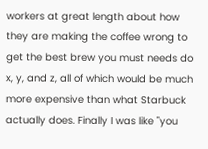workers at great length about how they are making the coffee wrong to get the best brew you must needs do x, y, and z, all of which would be much more expensive than what Starbuck actually does. Finally I was like "you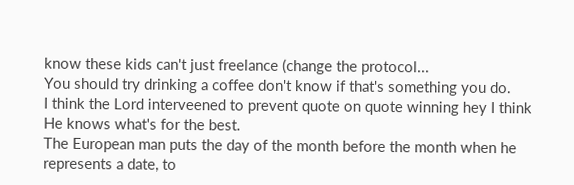know these kids can't just freelance (change the protocol...
You should try drinking a coffee don't know if that's something you do.
I think the Lord interveened to prevent quote on quote winning hey I think He knows what's for the best.
The European man puts the day of the month before the month when he represents a date, to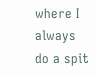where I always do a spit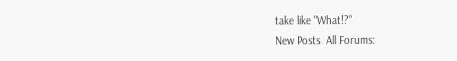take like "What!?"
New Posts  All Forums: